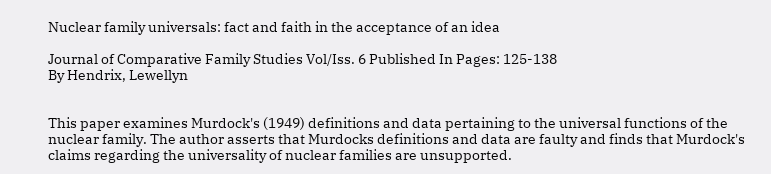Nuclear family universals: fact and faith in the acceptance of an idea

Journal of Comparative Family Studies Vol/Iss. 6 Published In Pages: 125-138
By Hendrix, Lewellyn


This paper examines Murdock's (1949) definitions and data pertaining to the universal functions of the nuclear family. The author asserts that Murdocks definitions and data are faulty and finds that Murdock's claims regarding the universality of nuclear families are unsupported.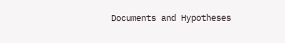Documents and Hypotheses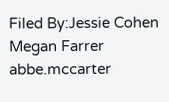Filed By:Jessie Cohen Megan Farrer abbe.mccarter